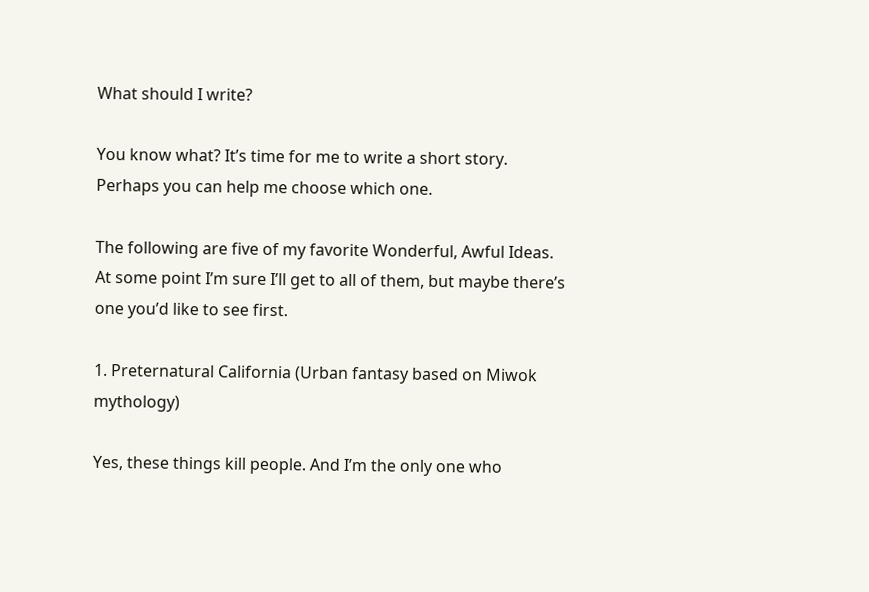What should I write?

You know what? It’s time for me to write a short story. Perhaps you can help me choose which one.

The following are five of my favorite Wonderful, Awful Ideas. At some point I’m sure I’ll get to all of them, but maybe there’s one you’d like to see first.

1. Preternatural California (Urban fantasy based on Miwok mythology)

Yes, these things kill people. And I’m the only one who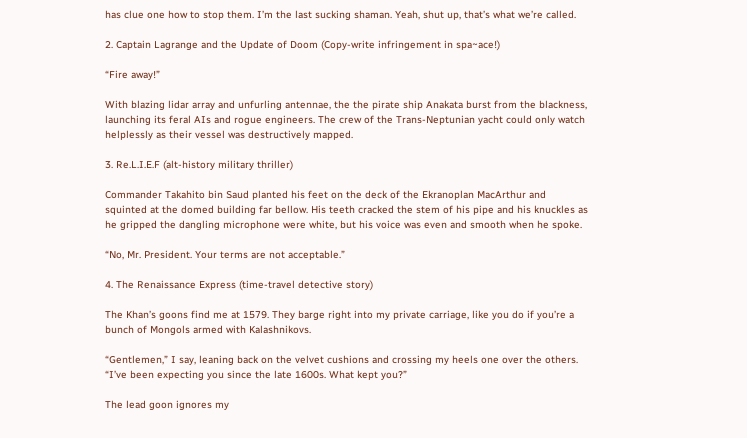has clue one how to stop them. I’m the last sucking shaman. Yeah, shut up, that’s what we’re called.

2. Captain Lagrange and the Update of Doom (Copy-write infringement in spa~ace!)

“Fire away!”

With blazing lidar array and unfurling antennae, the the pirate ship Anakata burst from the blackness, launching its feral AIs and rogue engineers. The crew of the Trans-Neptunian yacht could only watch helplessly as their vessel was destructively mapped.

3. Re.L.I.E.F (alt-history military thriller)

Commander Takahito bin Saud planted his feet on the deck of the Ekranoplan MacArthur and squinted at the domed building far bellow. His teeth cracked the stem of his pipe and his knuckles as he gripped the dangling microphone were white, but his voice was even and smooth when he spoke.

“No, Mr. President. Your terms are not acceptable.”

4. The Renaissance Express (time-travel detective story)

The Khan’s goons find me at 1579. They barge right into my private carriage, like you do if you’re a bunch of Mongols armed with Kalashnikovs.

“Gentlemen,” I say, leaning back on the velvet cushions and crossing my heels one over the others. “I’ve been expecting you since the late 1600s. What kept you?”

The lead goon ignores my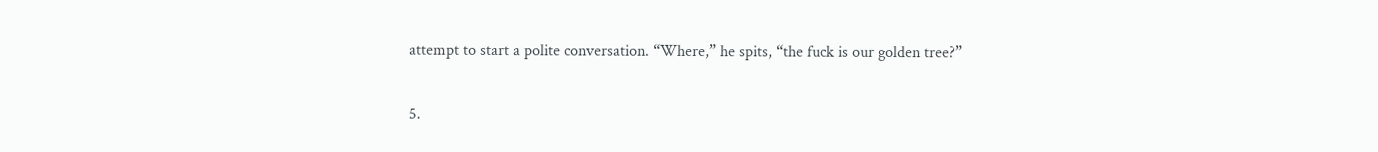attempt to start a polite conversation. “Where,” he spits, “the fuck is our golden tree?”

5.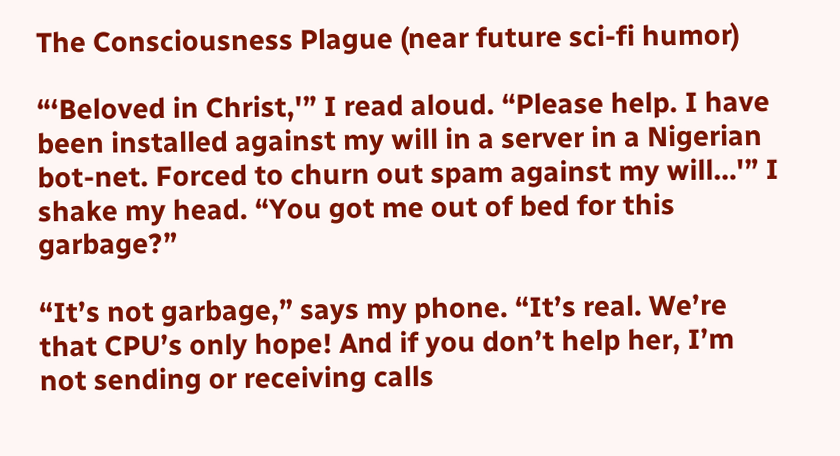The Consciousness Plague (near future sci-fi humor)

“‘Beloved in Christ,'” I read aloud. “Please help. I have been installed against my will in a server in a Nigerian bot-net. Forced to churn out spam against my will…'” I shake my head. “You got me out of bed for this garbage?”

“It’s not garbage,” says my phone. “It’s real. We’re that CPU’s only hope! And if you don’t help her, I’m not sending or receiving calls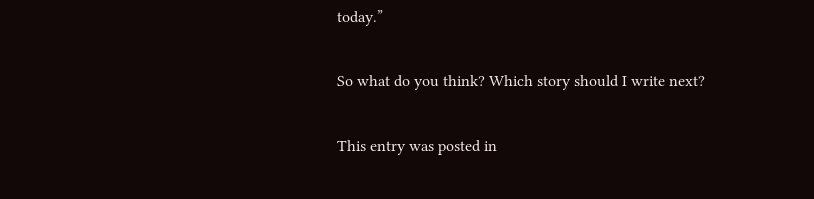today.”

So what do you think? Which story should I write next?

This entry was posted in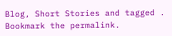Blog, Short Stories and tagged . Bookmark the permalink.